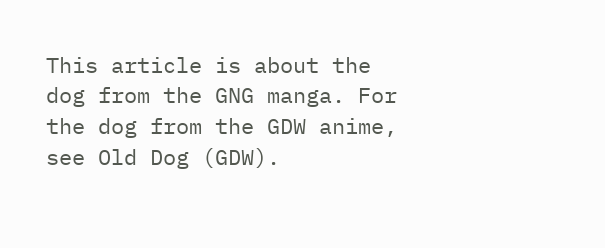This article is about the dog from the GNG manga. For the dog from the GDW anime, see Old Dog (GDW).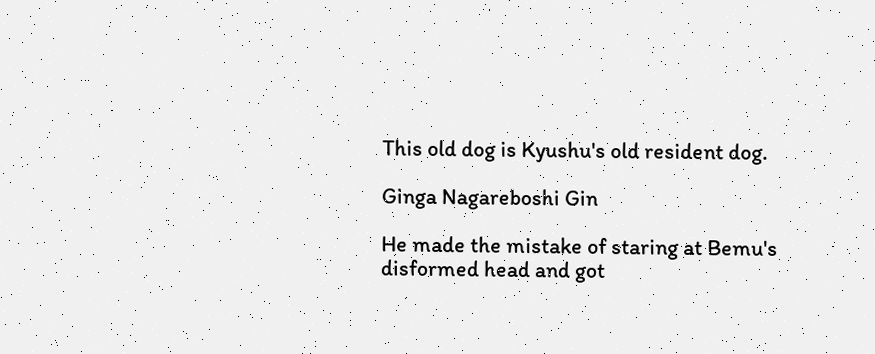This old dog is Kyushu's old resident dog.

Ginga Nagareboshi Gin

He made the mistake of staring at Bemu's disformed head and got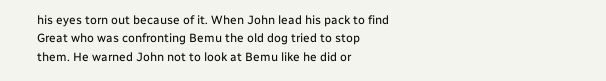his eyes torn out because of it. When John lead his pack to find Great who was confronting Bemu the old dog tried to stop them. He warned John not to look at Bemu like he did or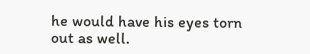he would have his eyes torn out as well.